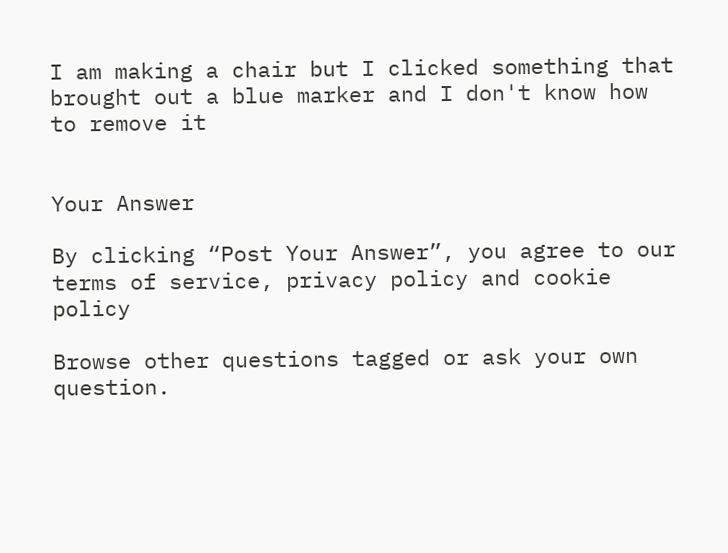I am making a chair but I clicked something that brought out a blue marker and I don't know how to remove it


Your Answer

By clicking “Post Your Answer”, you agree to our terms of service, privacy policy and cookie policy

Browse other questions tagged or ask your own question.